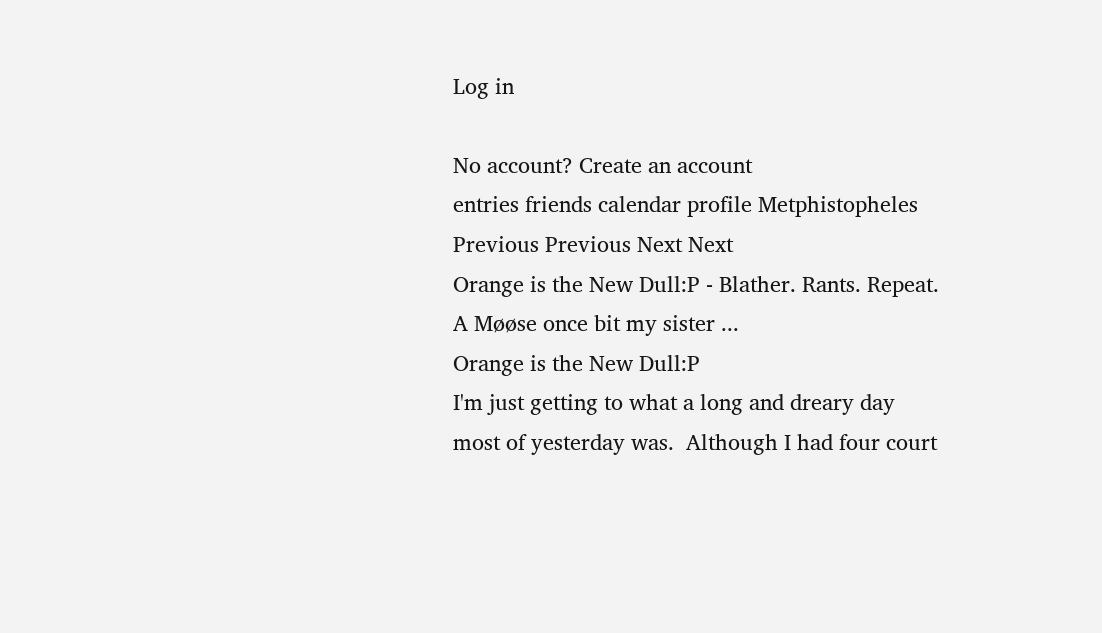Log in

No account? Create an account
entries friends calendar profile Metphistopheles Previous Previous Next Next
Orange is the New Dull:P - Blather. Rants. Repeat.
A Møøse once bit my sister ...
Orange is the New Dull:P
I'm just getting to what a long and dreary day most of yesterday was.  Although I had four court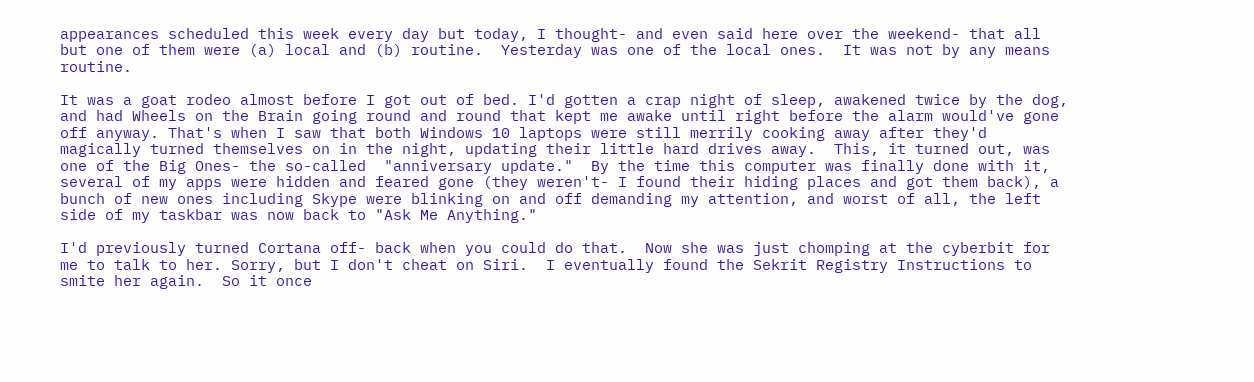appearances scheduled this week every day but today, I thought- and even said here over the weekend- that all but one of them were (a) local and (b) routine.  Yesterday was one of the local ones.  It was not by any means routine.

It was a goat rodeo almost before I got out of bed. I'd gotten a crap night of sleep, awakened twice by the dog, and had Wheels on the Brain going round and round that kept me awake until right before the alarm would've gone off anyway. That's when I saw that both Windows 10 laptops were still merrily cooking away after they'd magically turned themselves on in the night, updating their little hard drives away.  This, it turned out, was one of the Big Ones- the so-called  "anniversary update."  By the time this computer was finally done with it, several of my apps were hidden and feared gone (they weren't- I found their hiding places and got them back), a bunch of new ones including Skype were blinking on and off demanding my attention, and worst of all, the left side of my taskbar was now back to "Ask Me Anything."

I'd previously turned Cortana off- back when you could do that.  Now she was just chomping at the cyberbit for me to talk to her. Sorry, but I don't cheat on Siri.  I eventually found the Sekrit Registry Instructions to smite her again.  So it once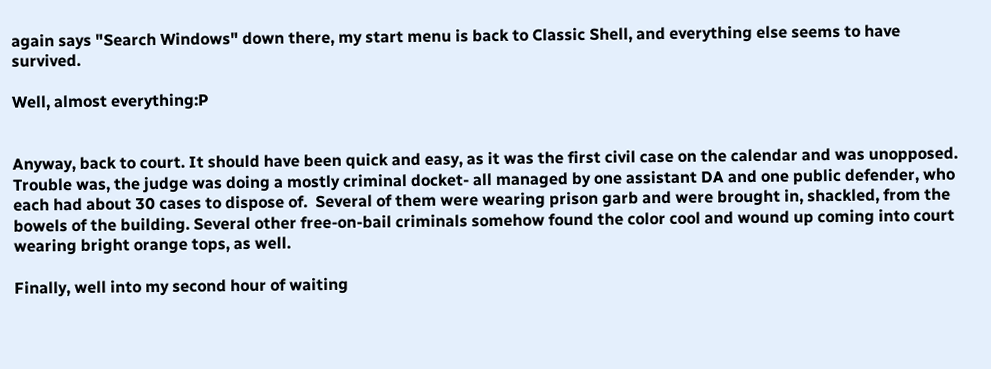again says "Search Windows" down there, my start menu is back to Classic Shell, and everything else seems to have survived.

Well, almost everything:P


Anyway, back to court. It should have been quick and easy, as it was the first civil case on the calendar and was unopposed.  Trouble was, the judge was doing a mostly criminal docket- all managed by one assistant DA and one public defender, who each had about 30 cases to dispose of.  Several of them were wearing prison garb and were brought in, shackled, from the bowels of the building. Several other free-on-bail criminals somehow found the color cool and wound up coming into court wearing bright orange tops, as well.

Finally, well into my second hour of waiting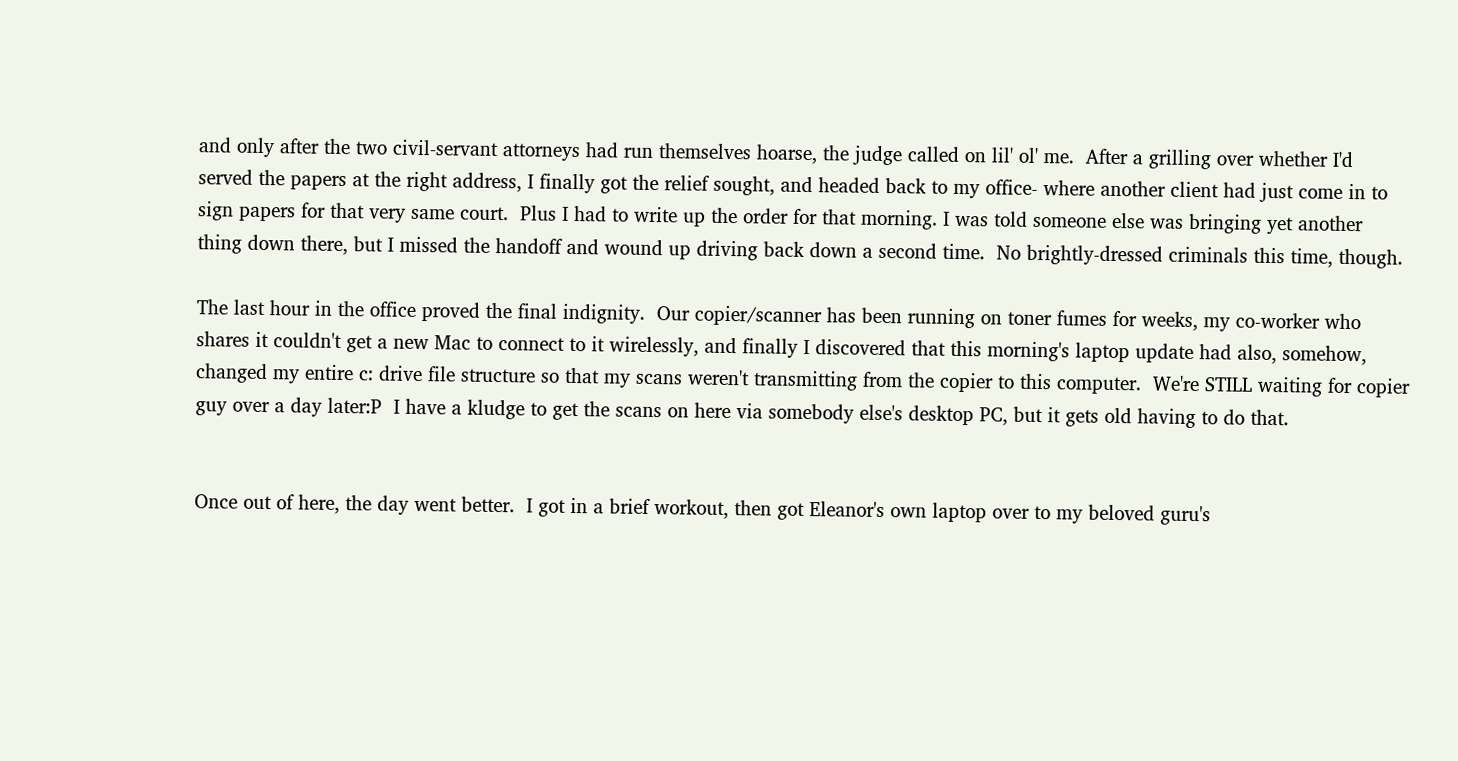and only after the two civil-servant attorneys had run themselves hoarse, the judge called on lil' ol' me.  After a grilling over whether I'd served the papers at the right address, I finally got the relief sought, and headed back to my office- where another client had just come in to sign papers for that very same court.  Plus I had to write up the order for that morning. I was told someone else was bringing yet another thing down there, but I missed the handoff and wound up driving back down a second time.  No brightly-dressed criminals this time, though.

The last hour in the office proved the final indignity.  Our copier/scanner has been running on toner fumes for weeks, my co-worker who shares it couldn't get a new Mac to connect to it wirelessly, and finally I discovered that this morning's laptop update had also, somehow, changed my entire c: drive file structure so that my scans weren't transmitting from the copier to this computer.  We're STILL waiting for copier guy over a day later:P  I have a kludge to get the scans on here via somebody else's desktop PC, but it gets old having to do that.


Once out of here, the day went better.  I got in a brief workout, then got Eleanor's own laptop over to my beloved guru's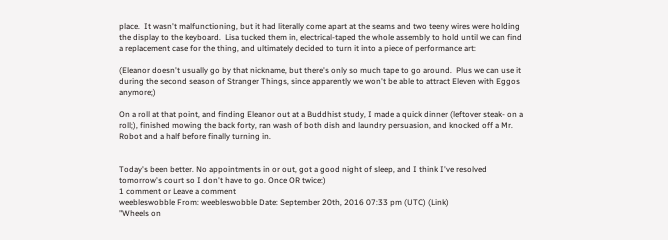place.  It wasn't malfunctioning, but it had literally come apart at the seams and two teeny wires were holding the display to the keyboard.  Lisa tucked them in, electrical-taped the whole assembly to hold until we can find a replacement case for the thing, and ultimately decided to turn it into a piece of performance art:

(Eleanor doesn't usually go by that nickname, but there's only so much tape to go around.  Plus we can use it during the second season of Stranger Things, since apparently we won't be able to attract Eleven with Eggos anymore;)

On a roll at that point, and finding Eleanor out at a Buddhist study, I made a quick dinner (leftover steak- on a roll;), finished mowing the back forty, ran wash of both dish and laundry persuasion, and knocked off a Mr. Robot and a half before finally turning in.


Today's been better. No appointments in or out, got a good night of sleep, and I think I've resolved tomorrow's court so I don't have to go. Once OR twice:)
1 comment or Leave a comment
weebleswobble From: weebleswobble Date: September 20th, 2016 07:33 pm (UTC) (Link)
"Wheels on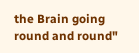the Brain going round and round"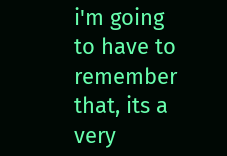i'm going to have to remember that, its a very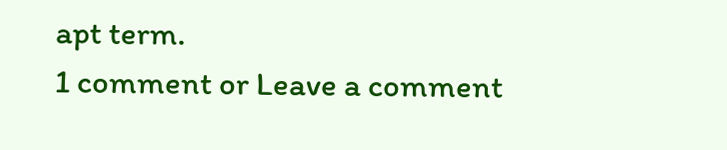apt term.
1 comment or Leave a comment